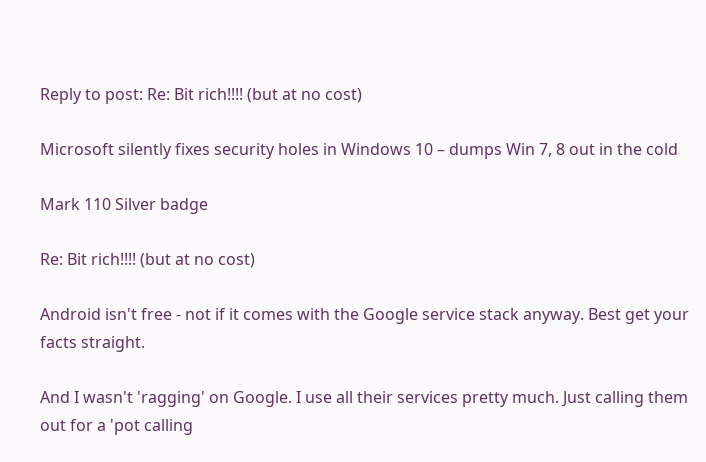Reply to post: Re: Bit rich!!!! (but at no cost)

Microsoft silently fixes security holes in Windows 10 – dumps Win 7, 8 out in the cold

Mark 110 Silver badge

Re: Bit rich!!!! (but at no cost)

Android isn't free - not if it comes with the Google service stack anyway. Best get your facts straight.

And I wasn't 'ragging' on Google. I use all their services pretty much. Just calling them out for a 'pot calling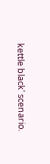kettle black' scenario.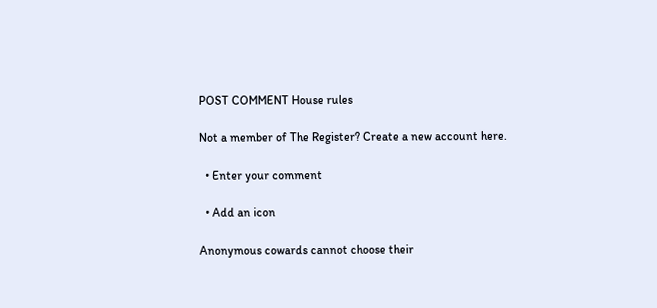POST COMMENT House rules

Not a member of The Register? Create a new account here.

  • Enter your comment

  • Add an icon

Anonymous cowards cannot choose their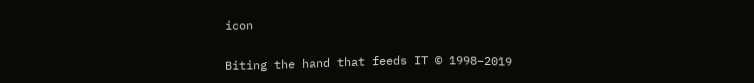icon

Biting the hand that feeds IT © 1998–2019